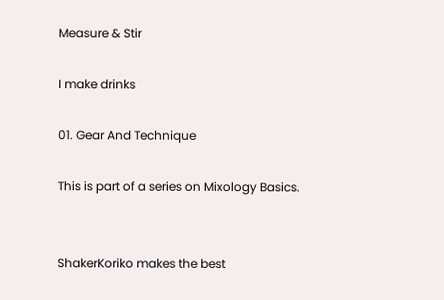Measure & Stir

I make drinks

01. Gear And Technique

This is part of a series on Mixology Basics.


ShakerKoriko makes the best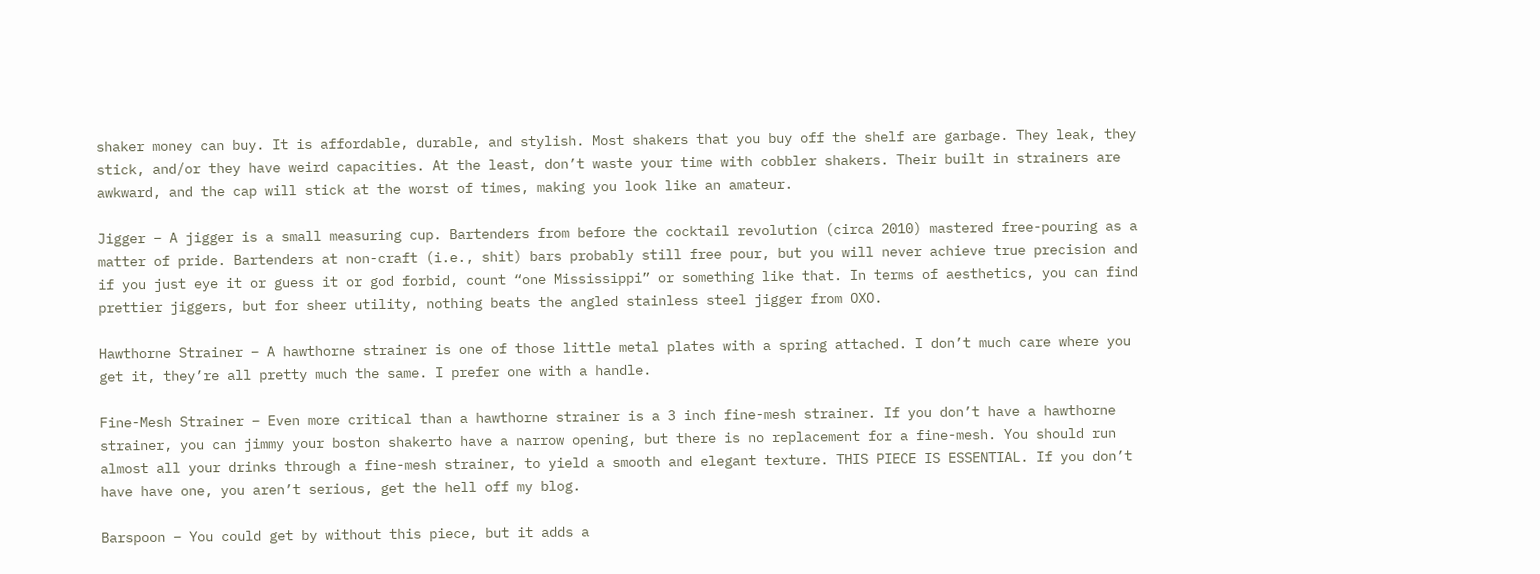shaker money can buy. It is affordable, durable, and stylish. Most shakers that you buy off the shelf are garbage. They leak, they stick, and/or they have weird capacities. At the least, don’t waste your time with cobbler shakers. Their built in strainers are awkward, and the cap will stick at the worst of times, making you look like an amateur.

Jigger – A jigger is a small measuring cup. Bartenders from before the cocktail revolution (circa 2010) mastered free-pouring as a matter of pride. Bartenders at non-craft (i.e., shit) bars probably still free pour, but you will never achieve true precision and if you just eye it or guess it or god forbid, count “one Mississippi” or something like that. In terms of aesthetics, you can find prettier jiggers, but for sheer utility, nothing beats the angled stainless steel jigger from OXO.

Hawthorne Strainer – A hawthorne strainer is one of those little metal plates with a spring attached. I don’t much care where you get it, they’re all pretty much the same. I prefer one with a handle.

Fine-Mesh Strainer – Even more critical than a hawthorne strainer is a 3 inch fine-mesh strainer. If you don’t have a hawthorne strainer, you can jimmy your boston shakerto have a narrow opening, but there is no replacement for a fine-mesh. You should run almost all your drinks through a fine-mesh strainer, to yield a smooth and elegant texture. THIS PIECE IS ESSENTIAL. If you don’t have have one, you aren’t serious, get the hell off my blog.

Barspoon – You could get by without this piece, but it adds a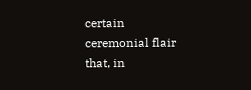certain ceremonial flair that, in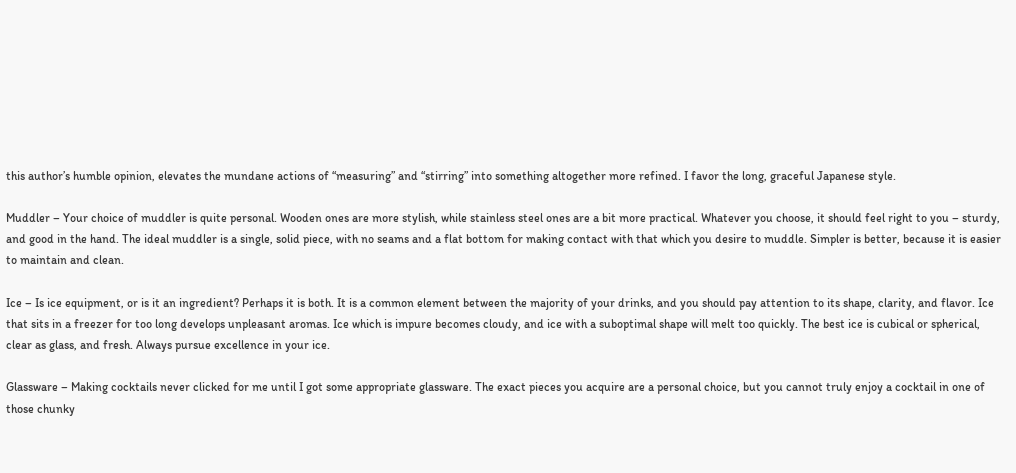this author’s humble opinion, elevates the mundane actions of “measuring” and “stirring” into something altogether more refined. I favor the long, graceful Japanese style.

Muddler – Your choice of muddler is quite personal. Wooden ones are more stylish, while stainless steel ones are a bit more practical. Whatever you choose, it should feel right to you – sturdy, and good in the hand. The ideal muddler is a single, solid piece, with no seams and a flat bottom for making contact with that which you desire to muddle. Simpler is better, because it is easier to maintain and clean.

Ice – Is ice equipment, or is it an ingredient? Perhaps it is both. It is a common element between the majority of your drinks, and you should pay attention to its shape, clarity, and flavor. Ice that sits in a freezer for too long develops unpleasant aromas. Ice which is impure becomes cloudy, and ice with a suboptimal shape will melt too quickly. The best ice is cubical or spherical, clear as glass, and fresh. Always pursue excellence in your ice.

Glassware – Making cocktails never clicked for me until I got some appropriate glassware. The exact pieces you acquire are a personal choice, but you cannot truly enjoy a cocktail in one of those chunky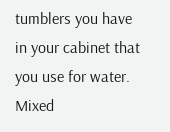tumblers you have in your cabinet that you use for water. Mixed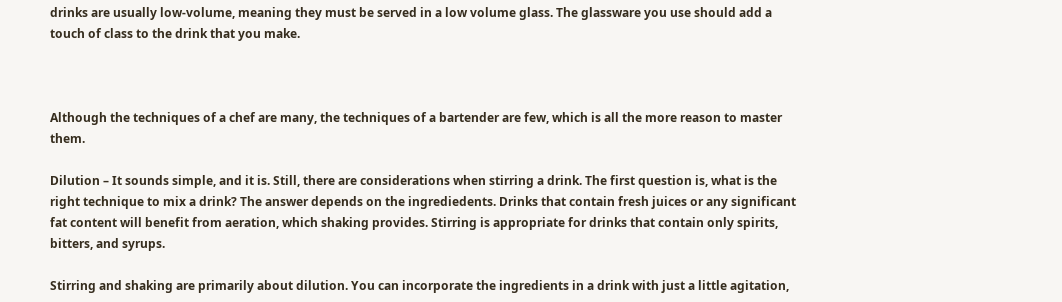drinks are usually low-volume, meaning they must be served in a low volume glass. The glassware you use should add a touch of class to the drink that you make.



Although the techniques of a chef are many, the techniques of a bartender are few, which is all the more reason to master them.

Dilution – It sounds simple, and it is. Still, there are considerations when stirring a drink. The first question is, what is the right technique to mix a drink? The answer depends on the ingrediedents. Drinks that contain fresh juices or any significant fat content will benefit from aeration, which shaking provides. Stirring is appropriate for drinks that contain only spirits, bitters, and syrups.

Stirring and shaking are primarily about dilution. You can incorporate the ingredients in a drink with just a little agitation,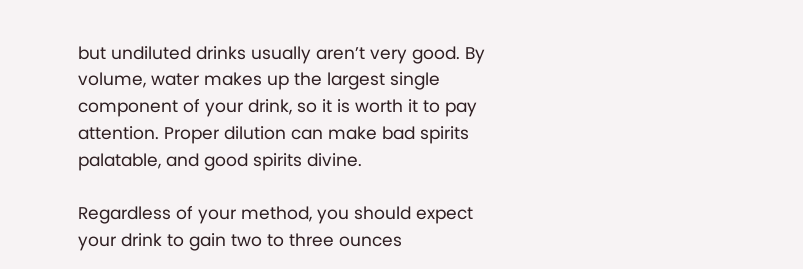but undiluted drinks usually aren’t very good. By volume, water makes up the largest single component of your drink, so it is worth it to pay attention. Proper dilution can make bad spirits palatable, and good spirits divine.

Regardless of your method, you should expect your drink to gain two to three ounces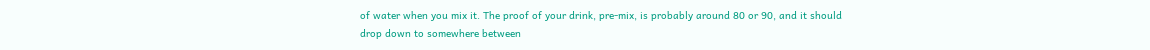of water when you mix it. The proof of your drink, pre-mix, is probably around 80 or 90, and it should drop down to somewhere between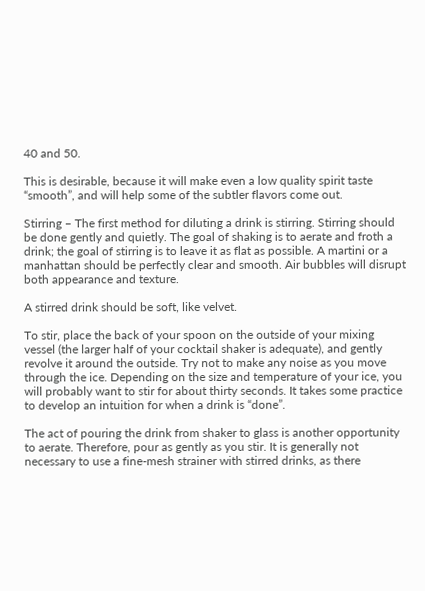40 and 50.

This is desirable, because it will make even a low quality spirit taste “smooth”, and will help some of the subtler flavors come out.

Stirring – The first method for diluting a drink is stirring. Stirring should be done gently and quietly. The goal of shaking is to aerate and froth a drink; the goal of stirring is to leave it as flat as possible. A martini or a manhattan should be perfectly clear and smooth. Air bubbles will disrupt both appearance and texture.

A stirred drink should be soft, like velvet.

To stir, place the back of your spoon on the outside of your mixing vessel (the larger half of your cocktail shaker is adequate), and gently revolve it around the outside. Try not to make any noise as you move through the ice. Depending on the size and temperature of your ice, you will probably want to stir for about thirty seconds. It takes some practice to develop an intuition for when a drink is “done”.

The act of pouring the drink from shaker to glass is another opportunity to aerate. Therefore, pour as gently as you stir. It is generally not necessary to use a fine-mesh strainer with stirred drinks, as there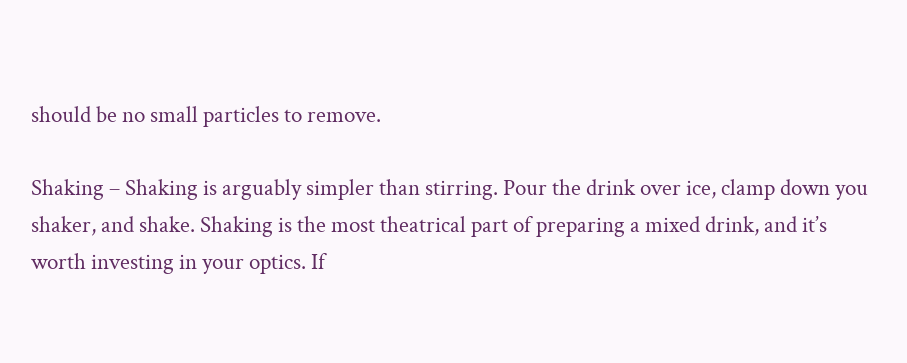should be no small particles to remove.

Shaking – Shaking is arguably simpler than stirring. Pour the drink over ice, clamp down you shaker, and shake. Shaking is the most theatrical part of preparing a mixed drink, and it’s worth investing in your optics. If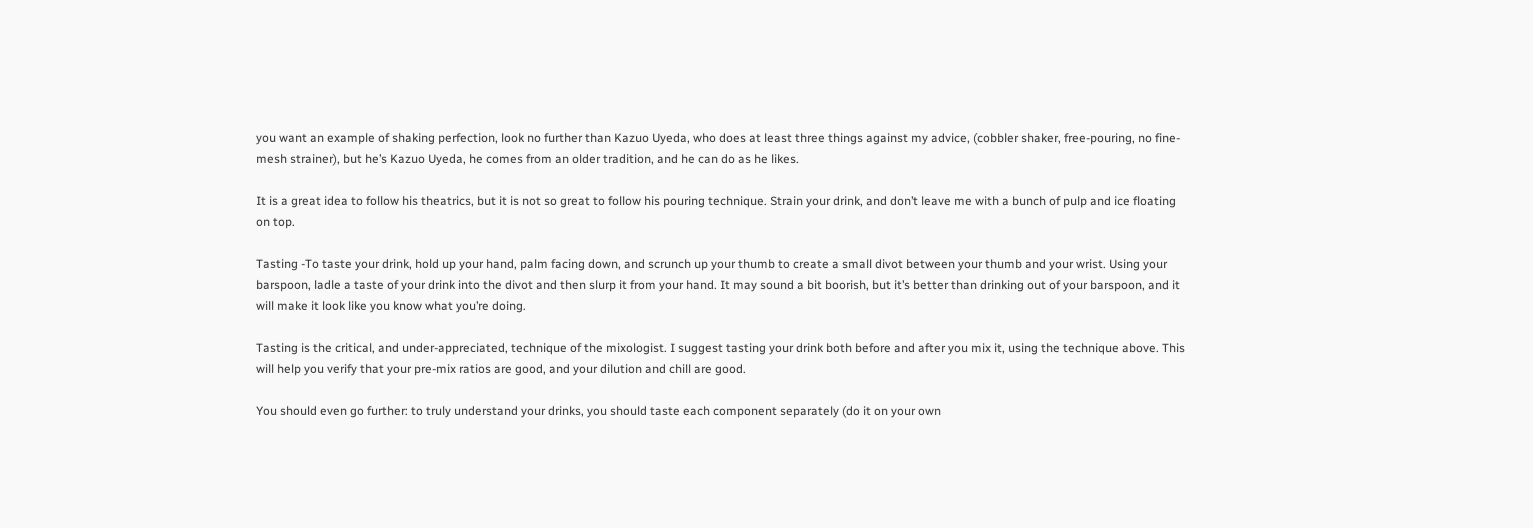you want an example of shaking perfection, look no further than Kazuo Uyeda, who does at least three things against my advice, (cobbler shaker, free-pouring, no fine-mesh strainer), but he’s Kazuo Uyeda, he comes from an older tradition, and he can do as he likes.

It is a great idea to follow his theatrics, but it is not so great to follow his pouring technique. Strain your drink, and don’t leave me with a bunch of pulp and ice floating on top.

Tasting -To taste your drink, hold up your hand, palm facing down, and scrunch up your thumb to create a small divot between your thumb and your wrist. Using your barspoon, ladle a taste of your drink into the divot and then slurp it from your hand. It may sound a bit boorish, but it’s better than drinking out of your barspoon, and it will make it look like you know what you’re doing.

Tasting is the critical, and under-appreciated, technique of the mixologist. I suggest tasting your drink both before and after you mix it, using the technique above. This will help you verify that your pre-mix ratios are good, and your dilution and chill are good.

You should even go further: to truly understand your drinks, you should taste each component separately (do it on your own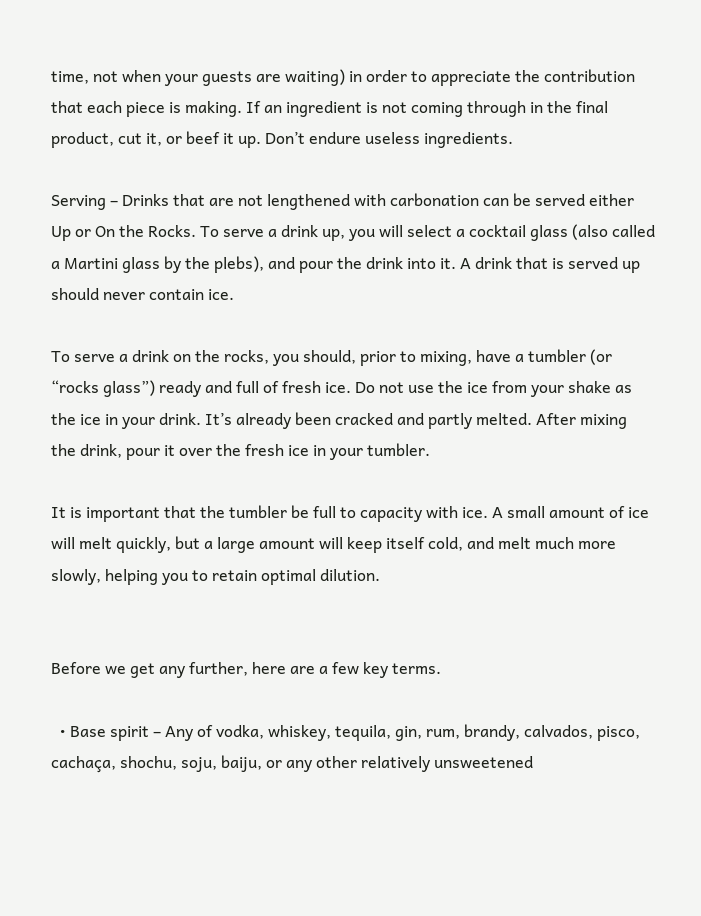time, not when your guests are waiting) in order to appreciate the contribution that each piece is making. If an ingredient is not coming through in the final product, cut it, or beef it up. Don’t endure useless ingredients.

Serving – Drinks that are not lengthened with carbonation can be served either Up or On the Rocks. To serve a drink up, you will select a cocktail glass (also called a Martini glass by the plebs), and pour the drink into it. A drink that is served up should never contain ice.

To serve a drink on the rocks, you should, prior to mixing, have a tumbler (or “rocks glass”) ready and full of fresh ice. Do not use the ice from your shake as the ice in your drink. It’s already been cracked and partly melted. After mixing the drink, pour it over the fresh ice in your tumbler.

It is important that the tumbler be full to capacity with ice. A small amount of ice will melt quickly, but a large amount will keep itself cold, and melt much more slowly, helping you to retain optimal dilution.


Before we get any further, here are a few key terms.

  • Base spirit – Any of vodka, whiskey, tequila, gin, rum, brandy, calvados, pisco, cachaça, shochu, soju, baiju, or any other relatively unsweetened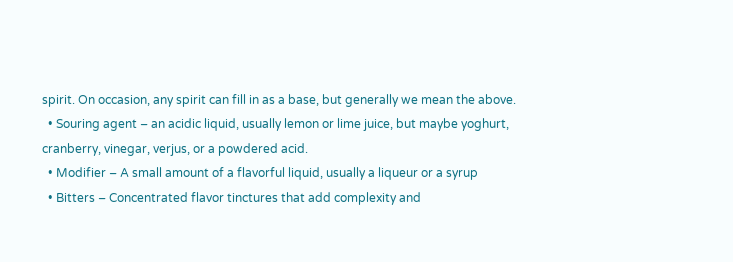spirit. On occasion, any spirit can fill in as a base, but generally we mean the above.
  • Souring agent – an acidic liquid, usually lemon or lime juice, but maybe yoghurt, cranberry, vinegar, verjus, or a powdered acid.
  • Modifier – A small amount of a flavorful liquid, usually a liqueur or a syrup
  • Bitters – Concentrated flavor tinctures that add complexity and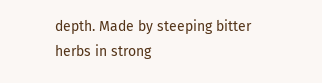depth. Made by steeping bitter herbs in strong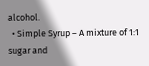alcohol.
  • Simple Syrup – A mixture of 1:1 sugar and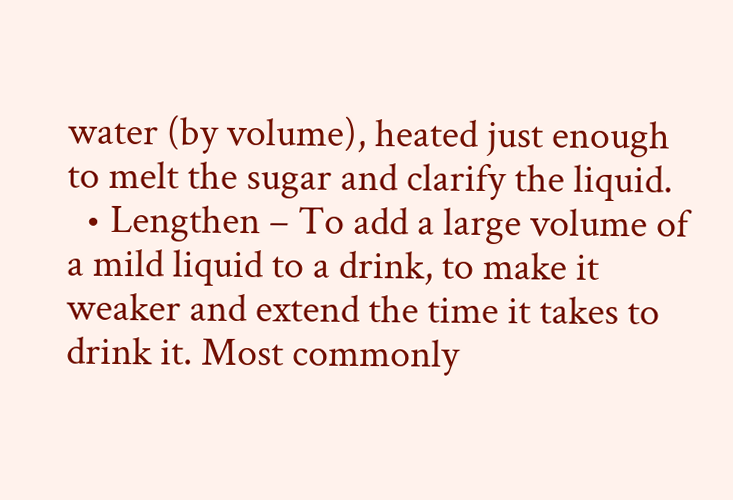water (by volume), heated just enough to melt the sugar and clarify the liquid.
  • Lengthen – To add a large volume of a mild liquid to a drink, to make it weaker and extend the time it takes to drink it. Most commonly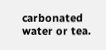carbonated water or tea.